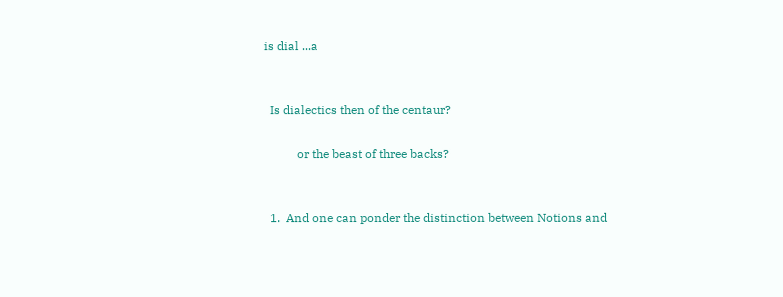is dial ...a


  Is dialectics then of the centaur?

           or the beast of three backs?


  1.  And one can ponder the distinction between Notions and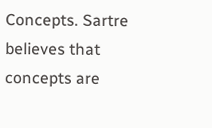Concepts. Sartre believes that concepts are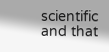scientific and that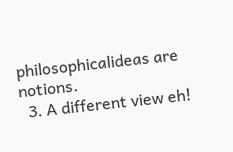philosophicalideas are notions.
  3. A different view eh!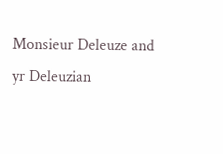Monsieur Deleuze and yr Deleuzian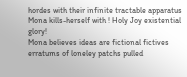hordes with their infinite tractable apparatus
Mona kills-herself with ! Holy Joy existential glory!
Mona believes ideas are fictional fictives erratums of loneley patchs pulled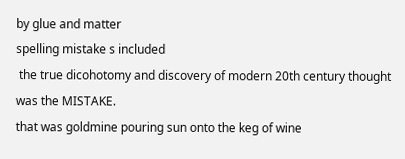by glue and matter
spelling mistake s included
 the true dicohotomy and discovery of modern 20th century thought was the MISTAKE.
that was goldmine pouring sun onto the keg of wine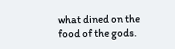what dined on the food of the gods.